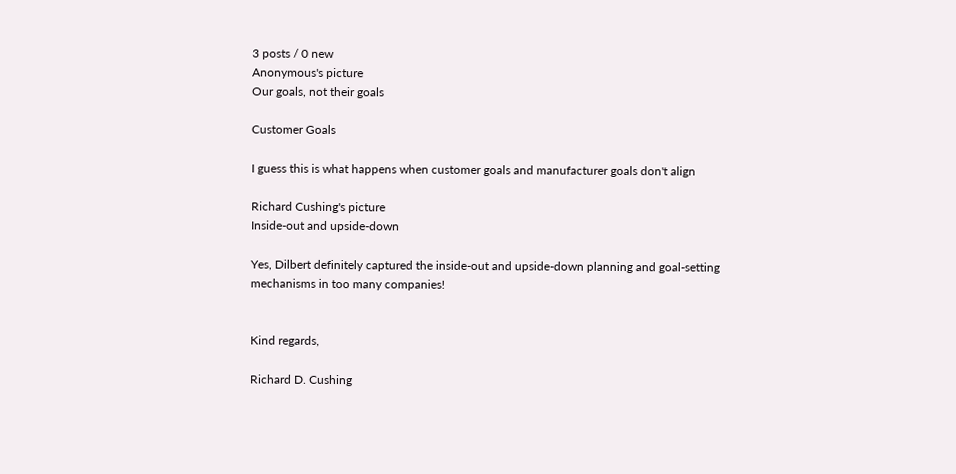3 posts / 0 new
Anonymous's picture
Our goals, not their goals

Customer Goals

I guess this is what happens when customer goals and manufacturer goals don't align

Richard Cushing's picture
Inside-out and upside-down

Yes, Dilbert definitely captured the inside-out and upside-down planning and goal-setting mechanisms in too many companies!


Kind regards,

Richard D. Cushing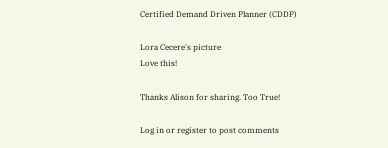Certified Demand Driven Planner (CDDP)

Lora Cecere's picture
Love this!

Thanks Alison for sharing. Too True!

Log in or register to post comments